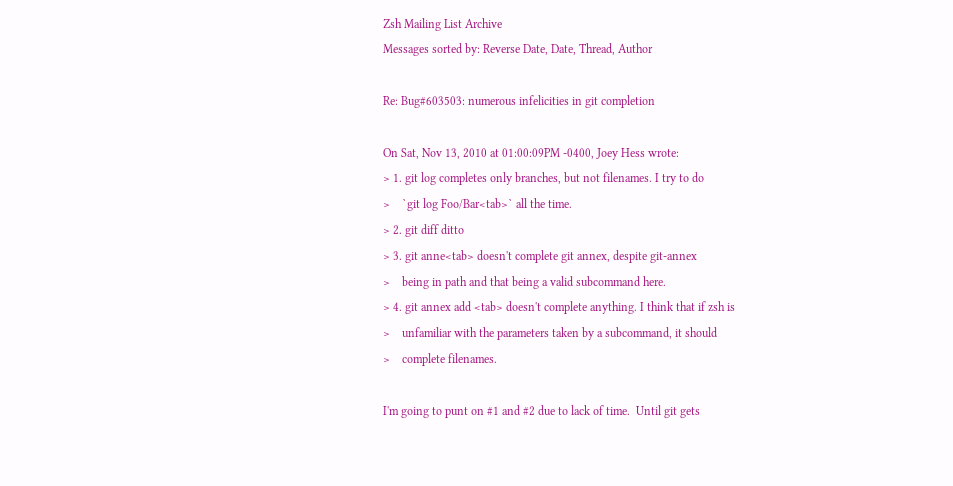Zsh Mailing List Archive
Messages sorted by: Reverse Date, Date, Thread, Author

Re: Bug#603503: numerous infelicities in git completion

On Sat, Nov 13, 2010 at 01:00:09PM -0400, Joey Hess wrote:
> 1. git log completes only branches, but not filenames. I try to do
>    `git log Foo/Bar<tab>` all the time.
> 2. git diff ditto
> 3. git anne<tab> doesn't complete git annex, despite git-annex
>    being in path and that being a valid subcommand here.
> 4. git annex add <tab> doesn't complete anything. I think that if zsh is
>    unfamiliar with the parameters taken by a subcommand, it should
>    complete filenames.

I'm going to punt on #1 and #2 due to lack of time.  Until git gets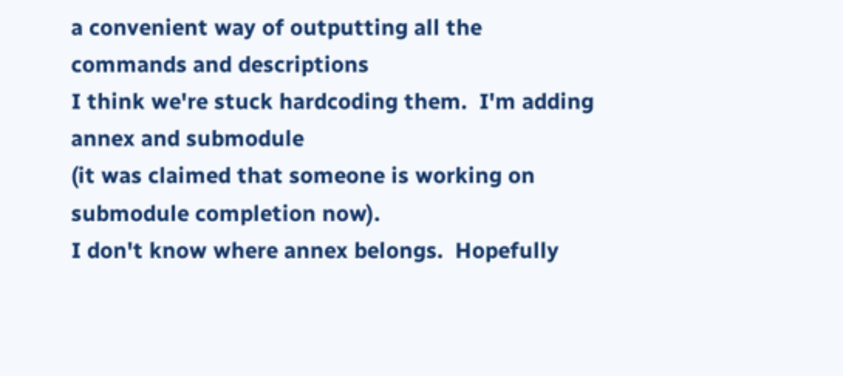a convenient way of outputting all the commands and descriptions
I think we're stuck hardcoding them.  I'm adding annex and submodule
(it was claimed that someone is working on submodule completion now).
I don't know where annex belongs.  Hopefully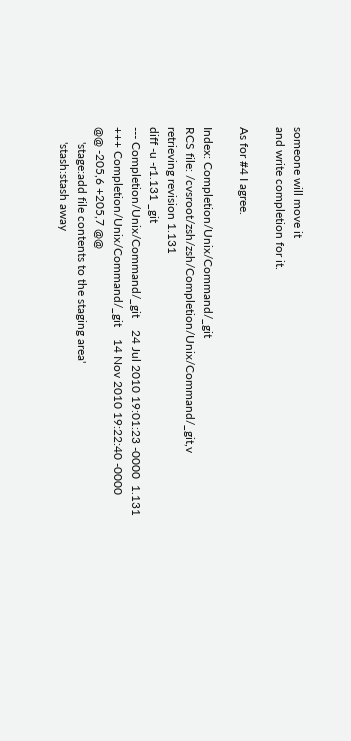someone will move it
and write completion for it.

As for #4 I agree.

Index: Completion/Unix/Command/_git
RCS file: /cvsroot/zsh/zsh/Completion/Unix/Command/_git,v
retrieving revision 1.131
diff -u -r1.131 _git
--- Completion/Unix/Command/_git    24 Jul 2010 19:01:23 -0000  1.131
+++ Completion/Unix/Command/_git    14 Nov 2010 19:22:40 -0000
@@ -205,6 +205,7 @@
     'stage:add file contents to the staging area'
     'stash:stash away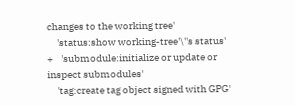changes to the working tree'
     'status:show working-tree'\''s status'
+    'submodule:initialize or update or inspect submodules'
     'tag:create tag object signed with GPG'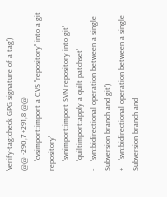'verify-tag:check GPG signature of a tag')
@@ -290,7 +291,8 @@
     'cvsimport:import a CVS "repository" into a git repository'
     'svnimport:import SVN repository into git'
     'quiltimport:apply a quilt patchset'
-    'svn:bidirectional operation between a single Subversion branch and git')
+    'svn:bidirectional operation between a single Subversion branch and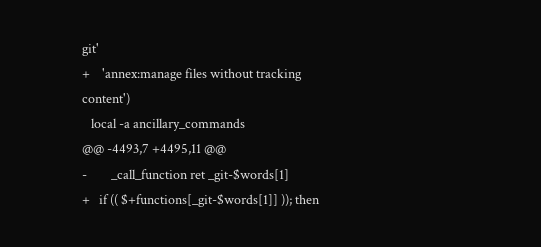git'
+    'annex:manage files without tracking content')
   local -a ancillary_commands
@@ -4493,7 +4495,11 @@
-        _call_function ret _git-$words[1]
+   if (( $+functions[_git-$words[1]] )); then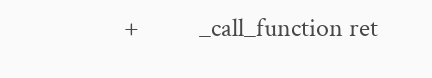+          _call_function ret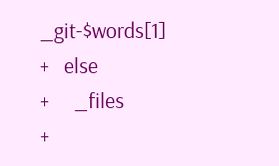_git-$words[1]
+   else
+     _files
+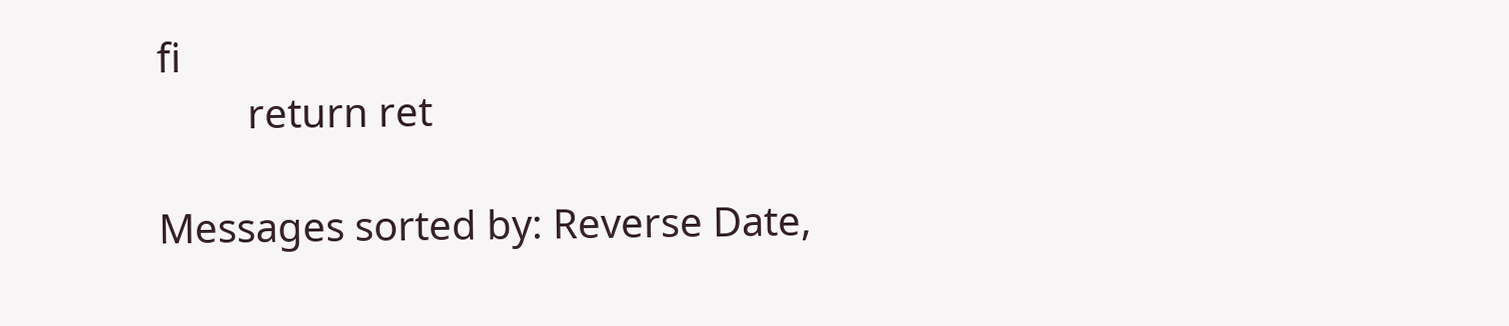fi
         return ret

Messages sorted by: Reverse Date,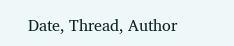Date, Thread, Author